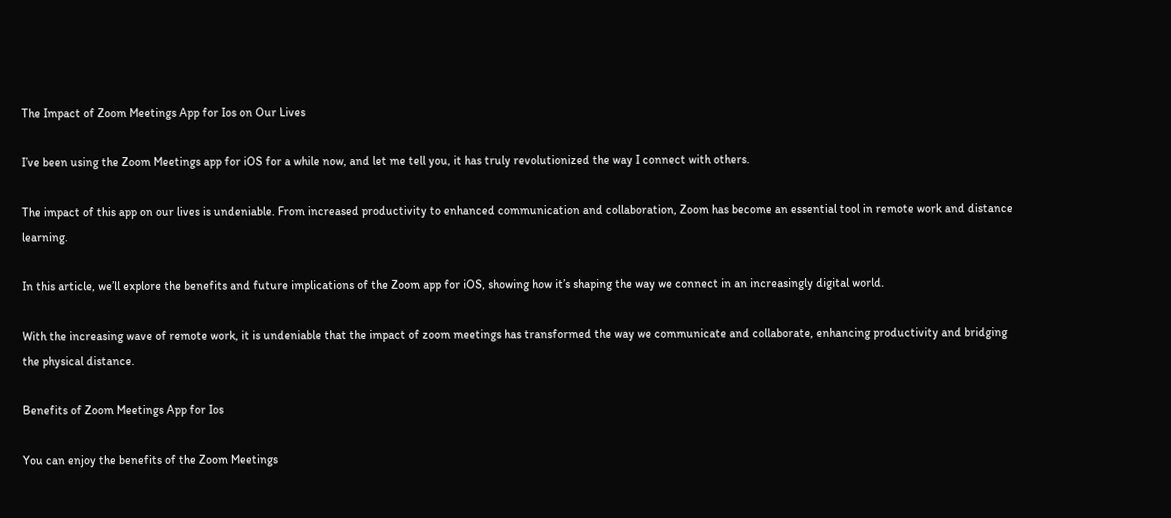The Impact of Zoom Meetings App for Ios on Our Lives

I’ve been using the Zoom Meetings app for iOS for a while now, and let me tell you, it has truly revolutionized the way I connect with others.

The impact of this app on our lives is undeniable. From increased productivity to enhanced communication and collaboration, Zoom has become an essential tool in remote work and distance learning.

In this article, we’ll explore the benefits and future implications of the Zoom app for iOS, showing how it’s shaping the way we connect in an increasingly digital world.

With the increasing wave of remote work, it is undeniable that the impact of zoom meetings has transformed the way we communicate and collaborate, enhancing productivity and bridging the physical distance.

Benefits of Zoom Meetings App for Ios

You can enjoy the benefits of the Zoom Meetings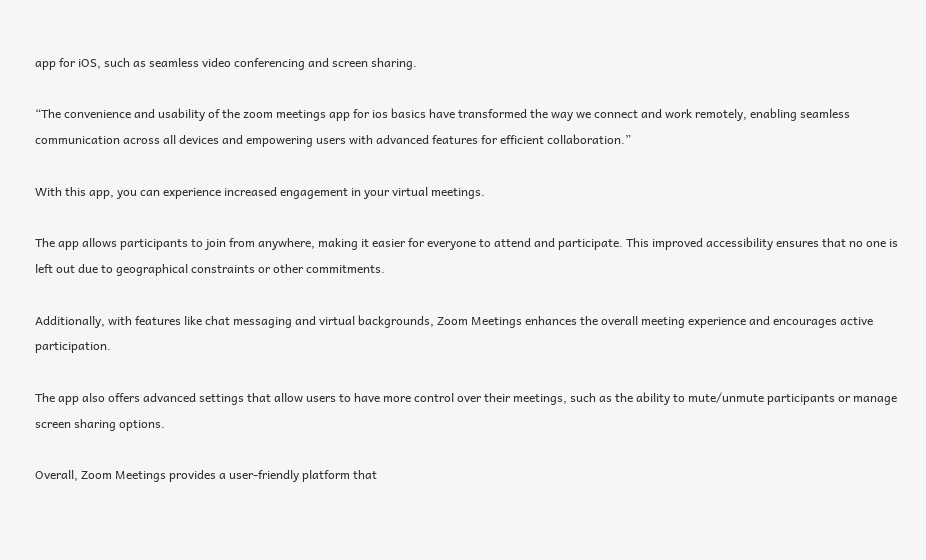app for iOS, such as seamless video conferencing and screen sharing.

“The convenience and usability of the zoom meetings app for ios basics have transformed the way we connect and work remotely, enabling seamless communication across all devices and empowering users with advanced features for efficient collaboration.”

With this app, you can experience increased engagement in your virtual meetings.

The app allows participants to join from anywhere, making it easier for everyone to attend and participate. This improved accessibility ensures that no one is left out due to geographical constraints or other commitments.

Additionally, with features like chat messaging and virtual backgrounds, Zoom Meetings enhances the overall meeting experience and encourages active participation.

The app also offers advanced settings that allow users to have more control over their meetings, such as the ability to mute/unmute participants or manage screen sharing options.

Overall, Zoom Meetings provides a user-friendly platform that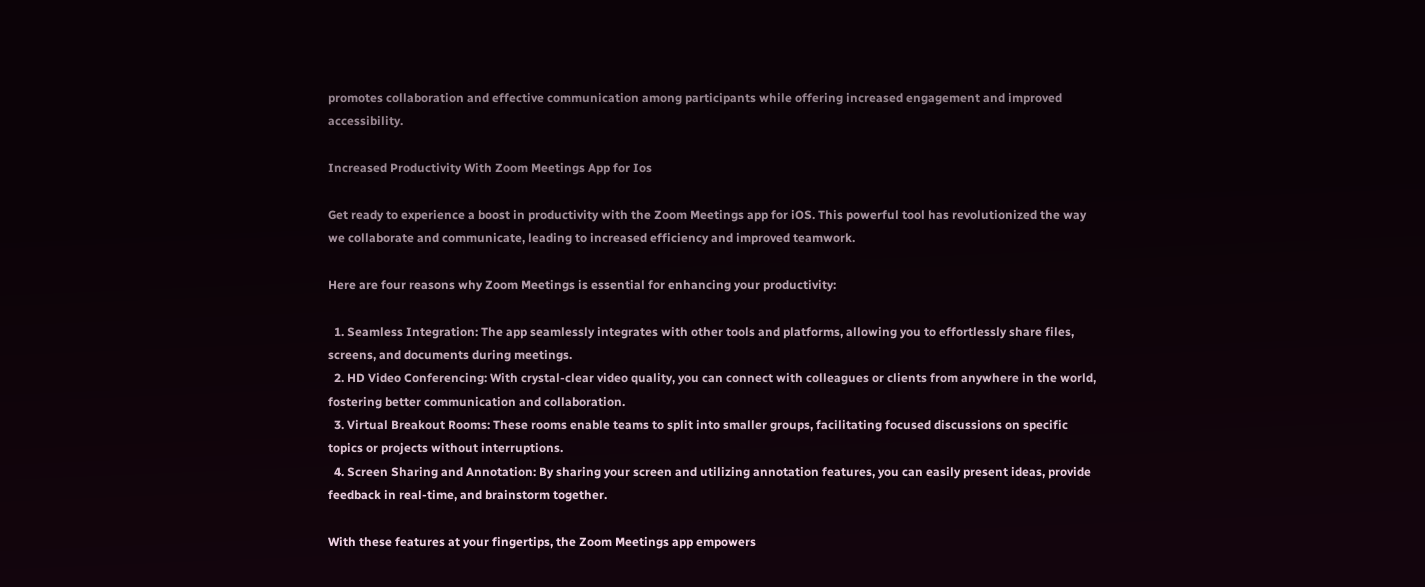promotes collaboration and effective communication among participants while offering increased engagement and improved accessibility.

Increased Productivity With Zoom Meetings App for Ios

Get ready to experience a boost in productivity with the Zoom Meetings app for iOS. This powerful tool has revolutionized the way we collaborate and communicate, leading to increased efficiency and improved teamwork.

Here are four reasons why Zoom Meetings is essential for enhancing your productivity:

  1. Seamless Integration: The app seamlessly integrates with other tools and platforms, allowing you to effortlessly share files, screens, and documents during meetings.
  2. HD Video Conferencing: With crystal-clear video quality, you can connect with colleagues or clients from anywhere in the world, fostering better communication and collaboration.
  3. Virtual Breakout Rooms: These rooms enable teams to split into smaller groups, facilitating focused discussions on specific topics or projects without interruptions.
  4. Screen Sharing and Annotation: By sharing your screen and utilizing annotation features, you can easily present ideas, provide feedback in real-time, and brainstorm together.

With these features at your fingertips, the Zoom Meetings app empowers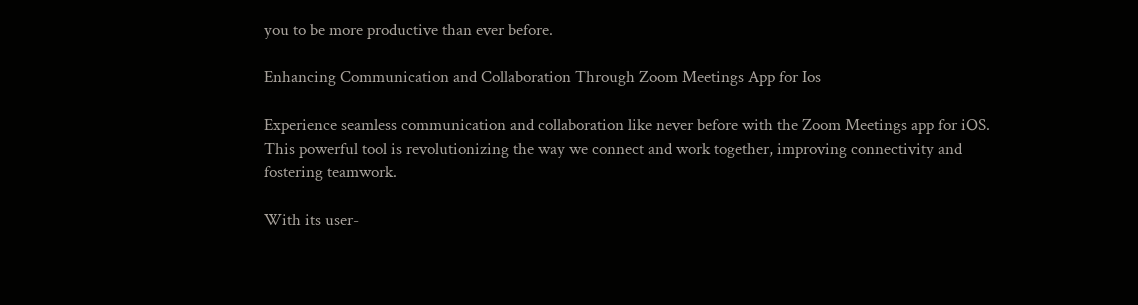you to be more productive than ever before.

Enhancing Communication and Collaboration Through Zoom Meetings App for Ios

Experience seamless communication and collaboration like never before with the Zoom Meetings app for iOS. This powerful tool is revolutionizing the way we connect and work together, improving connectivity and fostering teamwork.

With its user-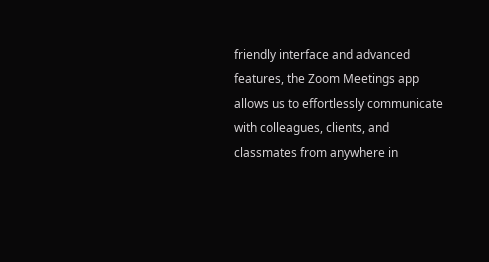friendly interface and advanced features, the Zoom Meetings app allows us to effortlessly communicate with colleagues, clients, and classmates from anywhere in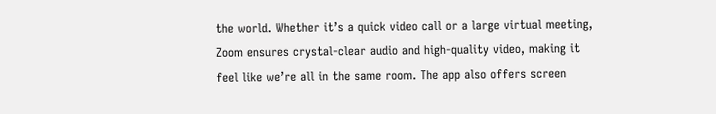the world. Whether it’s a quick video call or a large virtual meeting, Zoom ensures crystal-clear audio and high-quality video, making it feel like we’re all in the same room. The app also offers screen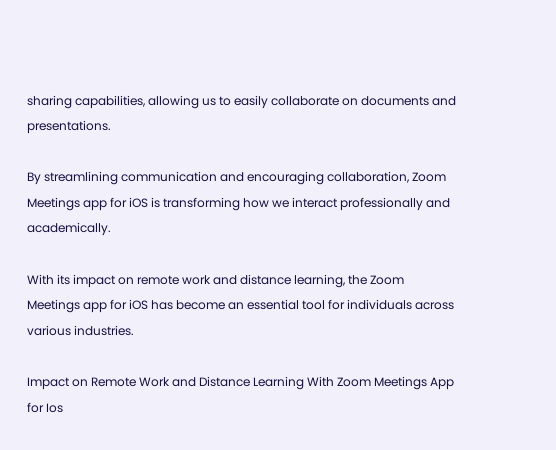sharing capabilities, allowing us to easily collaborate on documents and presentations.

By streamlining communication and encouraging collaboration, Zoom Meetings app for iOS is transforming how we interact professionally and academically.

With its impact on remote work and distance learning, the Zoom Meetings app for iOS has become an essential tool for individuals across various industries.

Impact on Remote Work and Distance Learning With Zoom Meetings App for Ios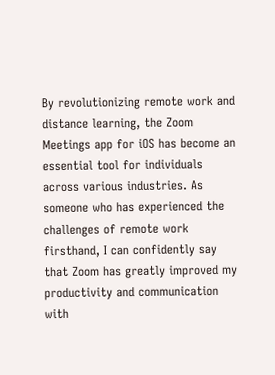By revolutionizing remote work and distance learning, the Zoom Meetings app for iOS has become an essential tool for individuals across various industries. As someone who has experienced the challenges of remote work firsthand, I can confidently say that Zoom has greatly improved my productivity and communication with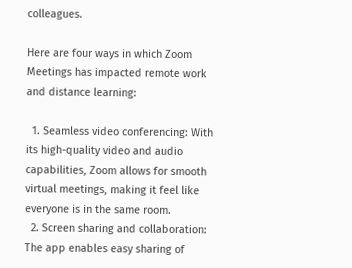colleagues.

Here are four ways in which Zoom Meetings has impacted remote work and distance learning:

  1. Seamless video conferencing: With its high-quality video and audio capabilities, Zoom allows for smooth virtual meetings, making it feel like everyone is in the same room.
  2. Screen sharing and collaboration: The app enables easy sharing of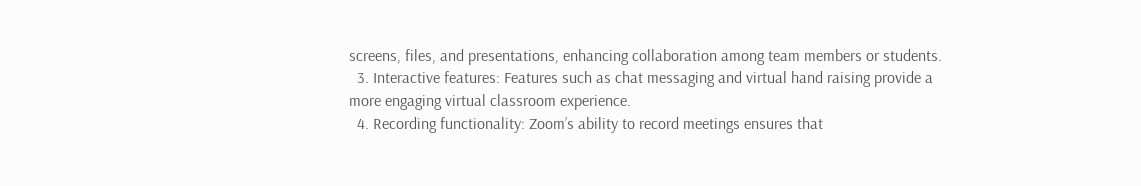screens, files, and presentations, enhancing collaboration among team members or students.
  3. Interactive features: Features such as chat messaging and virtual hand raising provide a more engaging virtual classroom experience.
  4. Recording functionality: Zoom’s ability to record meetings ensures that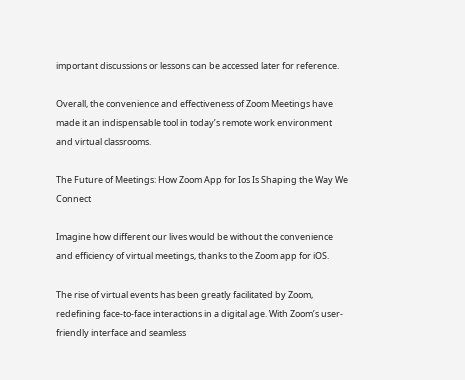important discussions or lessons can be accessed later for reference.

Overall, the convenience and effectiveness of Zoom Meetings have made it an indispensable tool in today’s remote work environment and virtual classrooms.

The Future of Meetings: How Zoom App for Ios Is Shaping the Way We Connect

Imagine how different our lives would be without the convenience and efficiency of virtual meetings, thanks to the Zoom app for iOS.

The rise of virtual events has been greatly facilitated by Zoom, redefining face-to-face interactions in a digital age. With Zoom’s user-friendly interface and seamless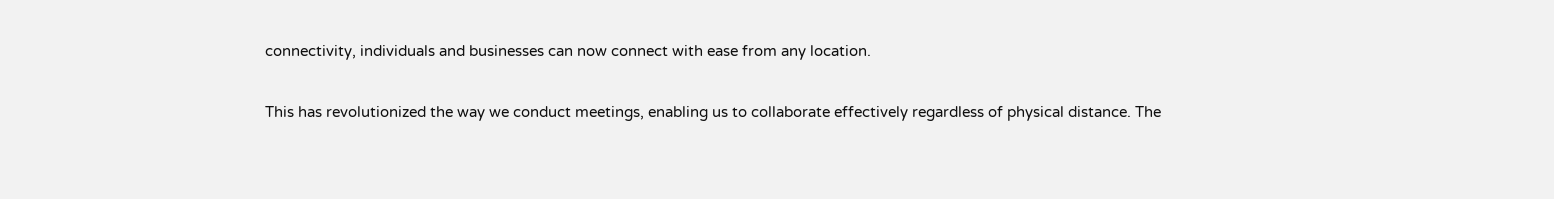connectivity, individuals and businesses can now connect with ease from any location.

This has revolutionized the way we conduct meetings, enabling us to collaborate effectively regardless of physical distance. The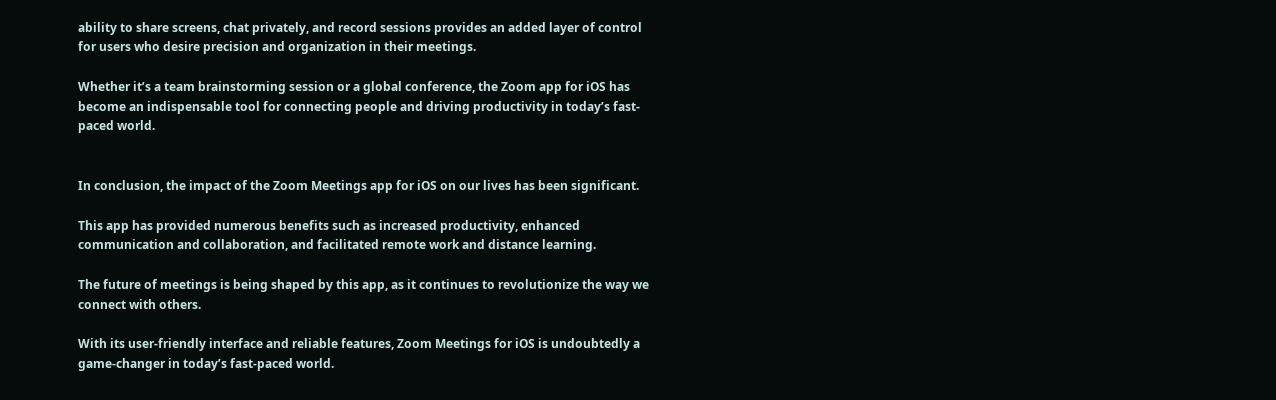ability to share screens, chat privately, and record sessions provides an added layer of control for users who desire precision and organization in their meetings.

Whether it’s a team brainstorming session or a global conference, the Zoom app for iOS has become an indispensable tool for connecting people and driving productivity in today’s fast-paced world.


In conclusion, the impact of the Zoom Meetings app for iOS on our lives has been significant.

This app has provided numerous benefits such as increased productivity, enhanced communication and collaboration, and facilitated remote work and distance learning.

The future of meetings is being shaped by this app, as it continues to revolutionize the way we connect with others.

With its user-friendly interface and reliable features, Zoom Meetings for iOS is undoubtedly a game-changer in today’s fast-paced world.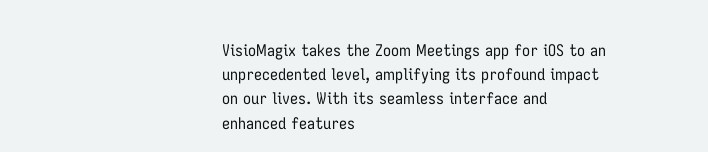VisioMagix takes the Zoom Meetings app for iOS to an unprecedented level, amplifying its profound impact on our lives. With its seamless interface and enhanced features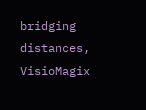bridging distances, VisioMagix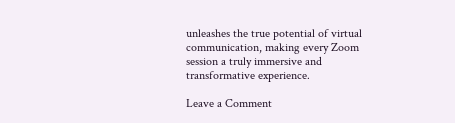unleashes the true potential of virtual communication, making every Zoom session a truly immersive and transformative experience.

Leave a Comment